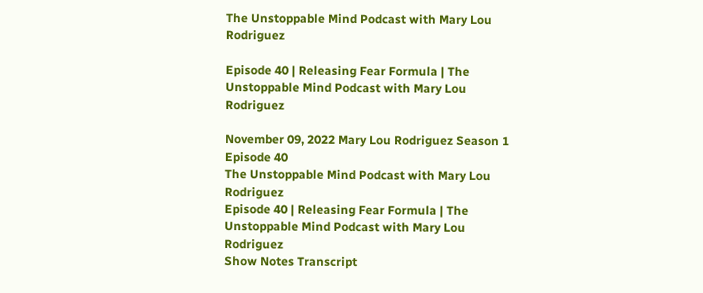The Unstoppable Mind Podcast with Mary Lou Rodriguez

Episode 40 | Releasing Fear Formula | The Unstoppable Mind Podcast with Mary Lou Rodriguez

November 09, 2022 Mary Lou Rodriguez Season 1 Episode 40
The Unstoppable Mind Podcast with Mary Lou Rodriguez
Episode 40 | Releasing Fear Formula | The Unstoppable Mind Podcast with Mary Lou Rodriguez
Show Notes Transcript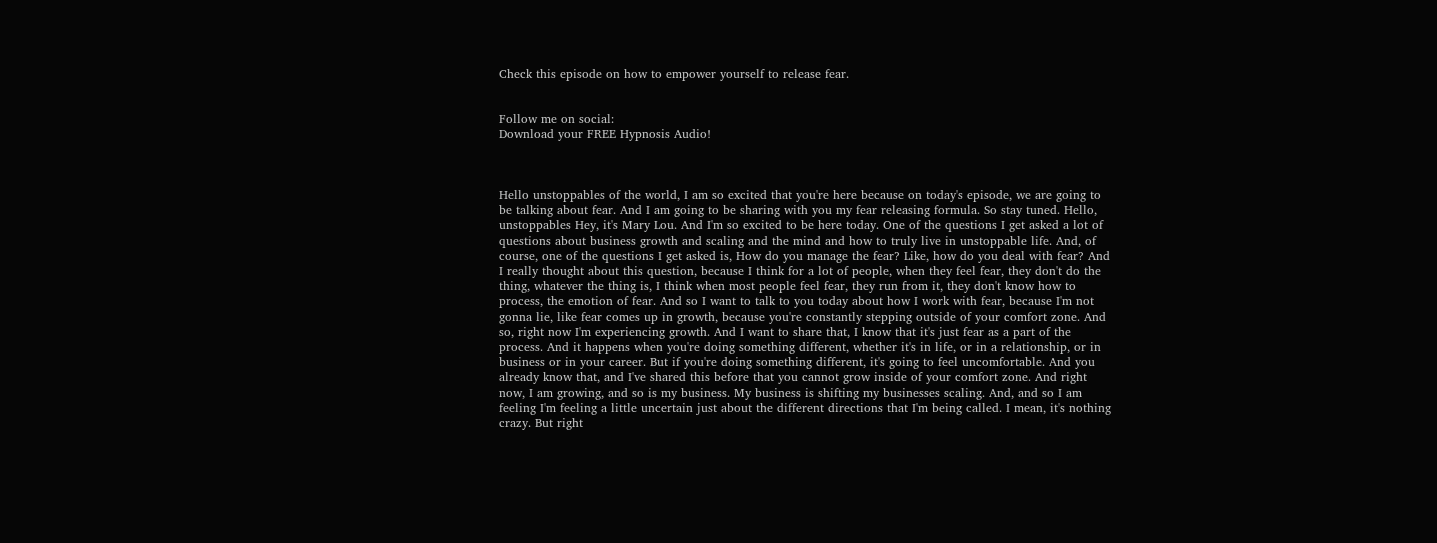Check this episode on how to empower yourself to release fear.


Follow me on social:
Download your FREE Hypnosis Audio!



Hello unstoppables of the world, I am so excited that you're here because on today's episode, we are going to be talking about fear. And I am going to be sharing with you my fear releasing formula. So stay tuned. Hello, unstoppables Hey, it's Mary Lou. And I'm so excited to be here today. One of the questions I get asked a lot of questions about business growth and scaling and the mind and how to truly live in unstoppable life. And, of course, one of the questions I get asked is, How do you manage the fear? Like, how do you deal with fear? And I really thought about this question, because I think for a lot of people, when they feel fear, they don't do the thing, whatever the thing is, I think when most people feel fear, they run from it, they don't know how to process, the emotion of fear. And so I want to talk to you today about how I work with fear, because I'm not gonna lie, like fear comes up in growth, because you're constantly stepping outside of your comfort zone. And so, right now I'm experiencing growth. And I want to share that, I know that it's just fear as a part of the process. And it happens when you're doing something different, whether it's in life, or in a relationship, or in business or in your career. But if you're doing something different, it's going to feel uncomfortable. And you already know that, and I've shared this before that you cannot grow inside of your comfort zone. And right now, I am growing, and so is my business. My business is shifting my businesses scaling. And, and so I am feeling I'm feeling a little uncertain just about the different directions that I'm being called. I mean, it's nothing crazy. But right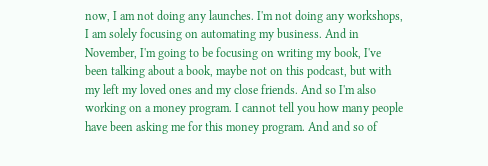now, I am not doing any launches. I'm not doing any workshops, I am solely focusing on automating my business. And in November, I'm going to be focusing on writing my book, I've been talking about a book, maybe not on this podcast, but with my left my loved ones and my close friends. And so I'm also working on a money program. I cannot tell you how many people have been asking me for this money program. And and so of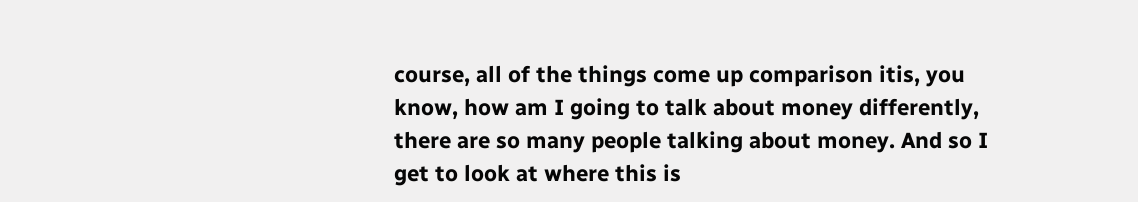course, all of the things come up comparison itis, you know, how am I going to talk about money differently, there are so many people talking about money. And so I get to look at where this is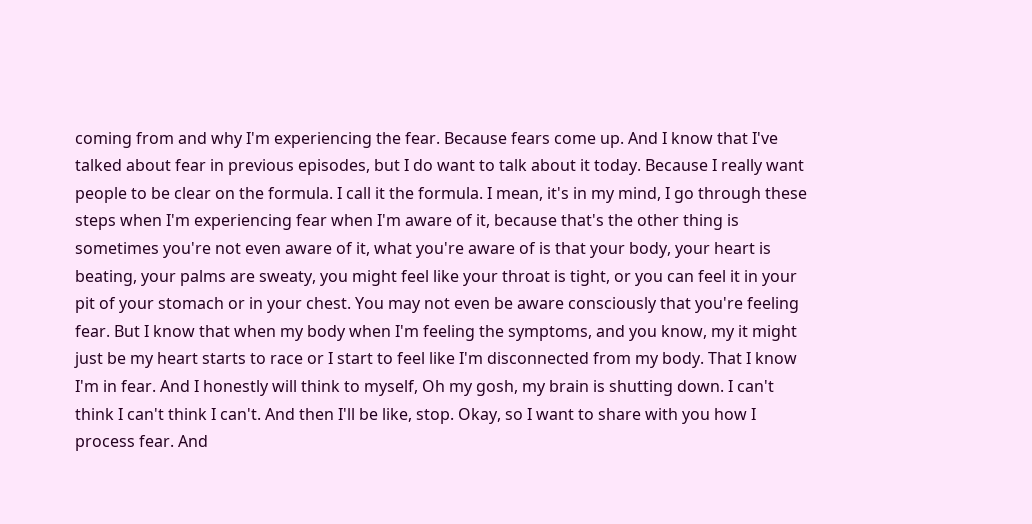coming from and why I'm experiencing the fear. Because fears come up. And I know that I've talked about fear in previous episodes, but I do want to talk about it today. Because I really want people to be clear on the formula. I call it the formula. I mean, it's in my mind, I go through these steps when I'm experiencing fear when I'm aware of it, because that's the other thing is sometimes you're not even aware of it, what you're aware of is that your body, your heart is beating, your palms are sweaty, you might feel like your throat is tight, or you can feel it in your pit of your stomach or in your chest. You may not even be aware consciously that you're feeling fear. But I know that when my body when I'm feeling the symptoms, and you know, my it might just be my heart starts to race or I start to feel like I'm disconnected from my body. That I know I'm in fear. And I honestly will think to myself, Oh my gosh, my brain is shutting down. I can't think I can't think I can't. And then I'll be like, stop. Okay, so I want to share with you how I process fear. And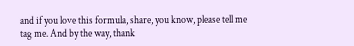and if you love this formula, share, you know, please tell me tag me. And by the way, thank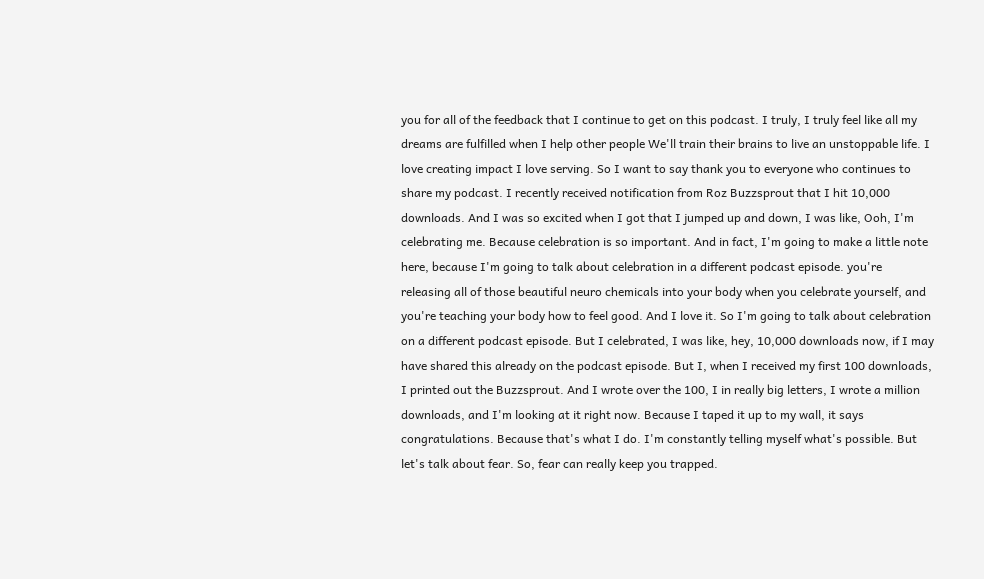you for all of the feedback that I continue to get on this podcast. I truly, I truly feel like all my dreams are fulfilled when I help other people We'll train their brains to live an unstoppable life. I love creating impact I love serving. So I want to say thank you to everyone who continues to share my podcast. I recently received notification from Roz Buzzsprout that I hit 10,000 downloads. And I was so excited when I got that I jumped up and down, I was like, Ooh, I'm celebrating me. Because celebration is so important. And in fact, I'm going to make a little note here, because I'm going to talk about celebration in a different podcast episode. you're releasing all of those beautiful neuro chemicals into your body when you celebrate yourself, and you're teaching your body how to feel good. And I love it. So I'm going to talk about celebration on a different podcast episode. But I celebrated, I was like, hey, 10,000 downloads now, if I may have shared this already on the podcast episode. But I, when I received my first 100 downloads, I printed out the Buzzsprout. And I wrote over the 100, I in really big letters, I wrote a million downloads, and I'm looking at it right now. Because I taped it up to my wall, it says congratulations. Because that's what I do. I'm constantly telling myself what's possible. But let's talk about fear. So, fear can really keep you trapped.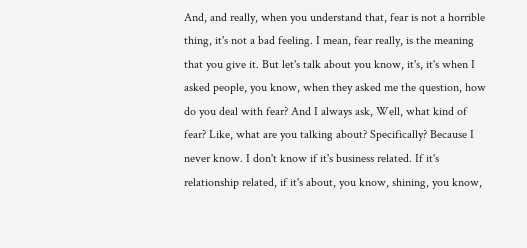And, and really, when you understand that, fear is not a horrible thing, it's not a bad feeling. I mean, fear really, is the meaning that you give it. But let's talk about you know, it's, it's when I asked people, you know, when they asked me the question, how do you deal with fear? And I always ask, Well, what kind of fear? Like, what are you talking about? Specifically? Because I never know. I don't know if it's business related. If it's relationship related, if it's about, you know, shining, you know,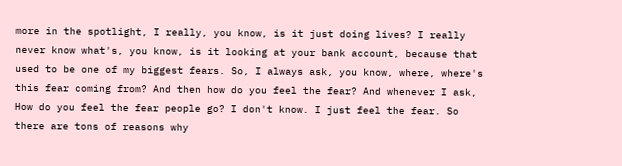more in the spotlight, I really, you know, is it just doing lives? I really never know what's, you know, is it looking at your bank account, because that used to be one of my biggest fears. So, I always ask, you know, where, where's this fear coming from? And then how do you feel the fear? And whenever I ask, How do you feel the fear people go? I don't know. I just feel the fear. So there are tons of reasons why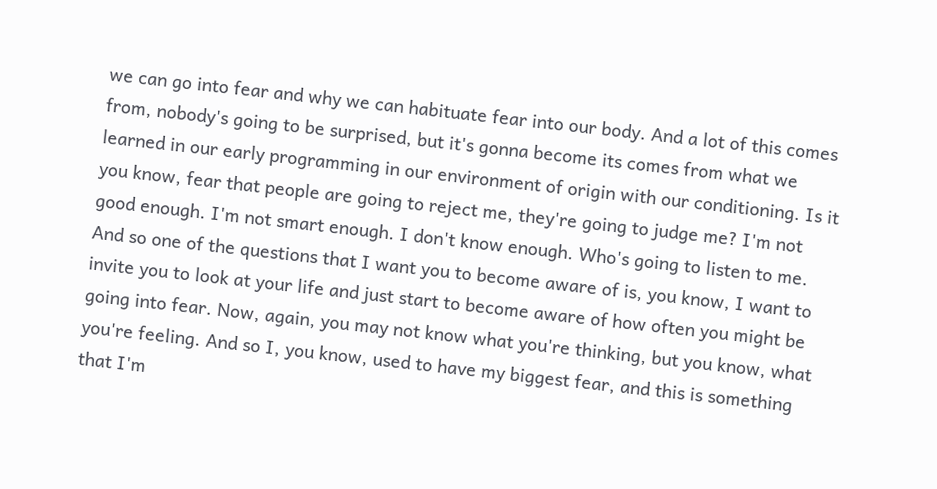we can go into fear and why we can habituate fear into our body. And a lot of this comes from, nobody's going to be surprised, but it's gonna become its comes from what we learned in our early programming in our environment of origin with our conditioning. Is it you know, fear that people are going to reject me, they're going to judge me? I'm not good enough. I'm not smart enough. I don't know enough. Who's going to listen to me. And so one of the questions that I want you to become aware of is, you know, I want to invite you to look at your life and just start to become aware of how often you might be going into fear. Now, again, you may not know what you're thinking, but you know, what you're feeling. And so I, you know, used to have my biggest fear, and this is something that I'm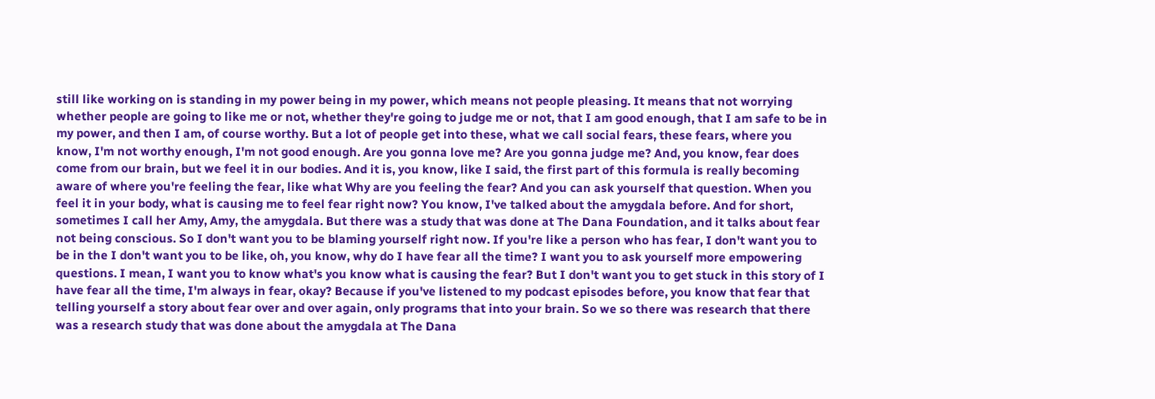still like working on is standing in my power being in my power, which means not people pleasing. It means that not worrying whether people are going to like me or not, whether they're going to judge me or not, that I am good enough, that I am safe to be in my power, and then I am, of course worthy. But a lot of people get into these, what we call social fears, these fears, where you know, I'm not worthy enough, I'm not good enough. Are you gonna love me? Are you gonna judge me? And, you know, fear does come from our brain, but we feel it in our bodies. And it is, you know, like I said, the first part of this formula is really becoming aware of where you're feeling the fear, like what Why are you feeling the fear? And you can ask yourself that question. When you feel it in your body, what is causing me to feel fear right now? You know, I've talked about the amygdala before. And for short, sometimes I call her Amy, Amy, the amygdala. But there was a study that was done at The Dana Foundation, and it talks about fear not being conscious. So I don't want you to be blaming yourself right now. If you're like a person who has fear, I don't want you to be in the I don't want you to be like, oh, you know, why do I have fear all the time? I want you to ask yourself more empowering questions. I mean, I want you to know what's you know what is causing the fear? But I don't want you to get stuck in this story of I have fear all the time, I'm always in fear, okay? Because if you've listened to my podcast episodes before, you know that fear that telling yourself a story about fear over and over again, only programs that into your brain. So we so there was research that there was a research study that was done about the amygdala at The Dana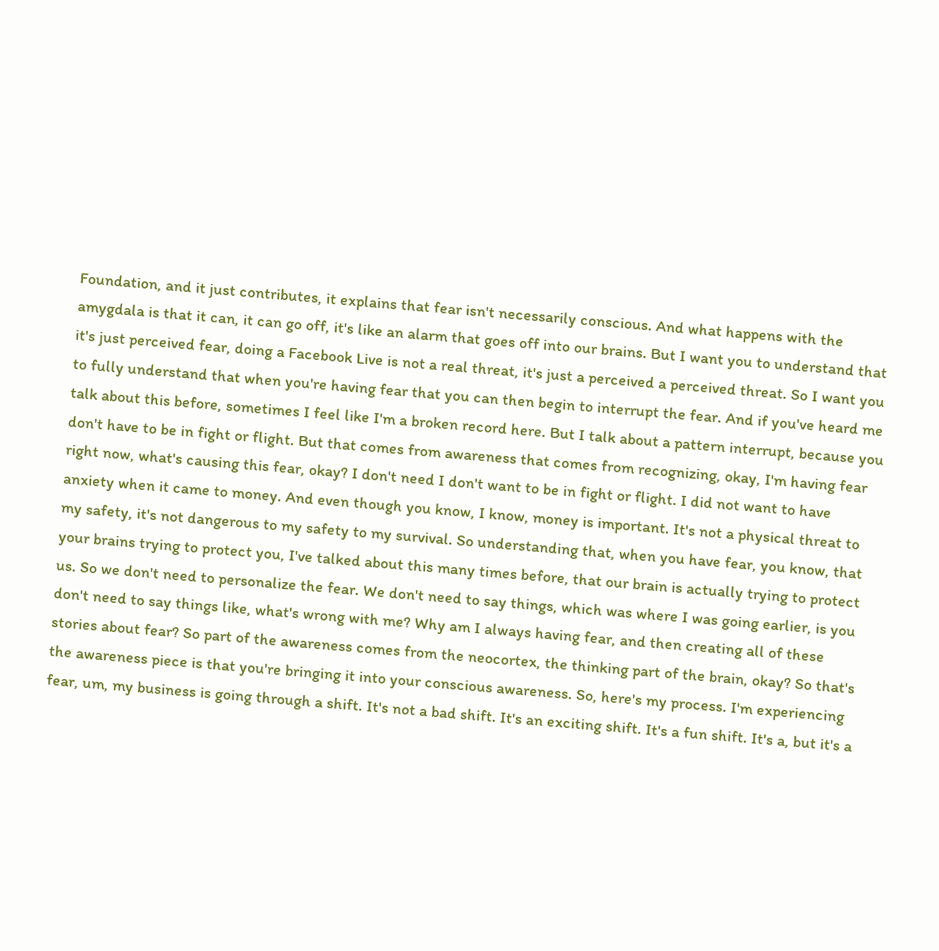Foundation, and it just contributes, it explains that fear isn't necessarily conscious. And what happens with the amygdala is that it can, it can go off, it's like an alarm that goes off into our brains. But I want you to understand that it's just perceived fear, doing a Facebook Live is not a real threat, it's just a perceived a perceived threat. So I want you to fully understand that when you're having fear that you can then begin to interrupt the fear. And if you've heard me talk about this before, sometimes I feel like I'm a broken record here. But I talk about a pattern interrupt, because you don't have to be in fight or flight. But that comes from awareness that comes from recognizing, okay, I'm having fear right now, what's causing this fear, okay? I don't need I don't want to be in fight or flight. I did not want to have anxiety when it came to money. And even though you know, I know, money is important. It's not a physical threat to my safety, it's not dangerous to my safety to my survival. So understanding that, when you have fear, you know, that your brains trying to protect you, I've talked about this many times before, that our brain is actually trying to protect us. So we don't need to personalize the fear. We don't need to say things, which was where I was going earlier, is you don't need to say things like, what's wrong with me? Why am I always having fear, and then creating all of these stories about fear? So part of the awareness comes from the neocortex, the thinking part of the brain, okay? So that's the awareness piece is that you're bringing it into your conscious awareness. So, here's my process. I'm experiencing fear, um, my business is going through a shift. It's not a bad shift. It's an exciting shift. It's a fun shift. It's a, but it's a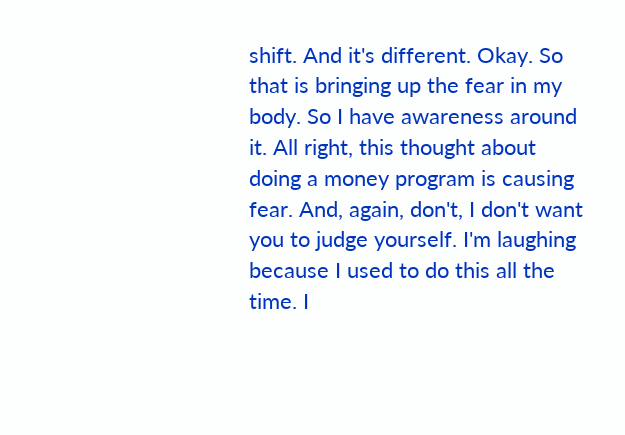shift. And it's different. Okay. So that is bringing up the fear in my body. So I have awareness around it. All right, this thought about doing a money program is causing fear. And, again, don't, I don't want you to judge yourself. I'm laughing because I used to do this all the time. I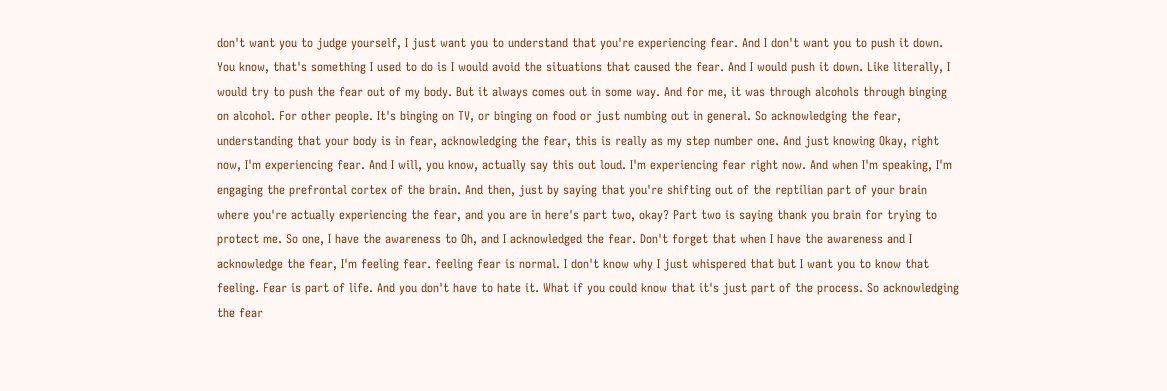don't want you to judge yourself, I just want you to understand that you're experiencing fear. And I don't want you to push it down. You know, that's something I used to do is I would avoid the situations that caused the fear. And I would push it down. Like literally, I would try to push the fear out of my body. But it always comes out in some way. And for me, it was through alcohols through binging on alcohol. For other people. It's binging on TV, or binging on food or just numbing out in general. So acknowledging the fear, understanding that your body is in fear, acknowledging the fear, this is really as my step number one. And just knowing Okay, right now, I'm experiencing fear. And I will, you know, actually say this out loud. I'm experiencing fear right now. And when I'm speaking, I'm engaging the prefrontal cortex of the brain. And then, just by saying that you're shifting out of the reptilian part of your brain where you're actually experiencing the fear, and you are in here's part two, okay? Part two is saying thank you brain for trying to protect me. So one, I have the awareness to Oh, and I acknowledged the fear. Don't forget that when I have the awareness and I acknowledge the fear, I'm feeling fear. feeling fear is normal. I don't know why I just whispered that but I want you to know that feeling. Fear is part of life. And you don't have to hate it. What if you could know that it's just part of the process. So acknowledging the fear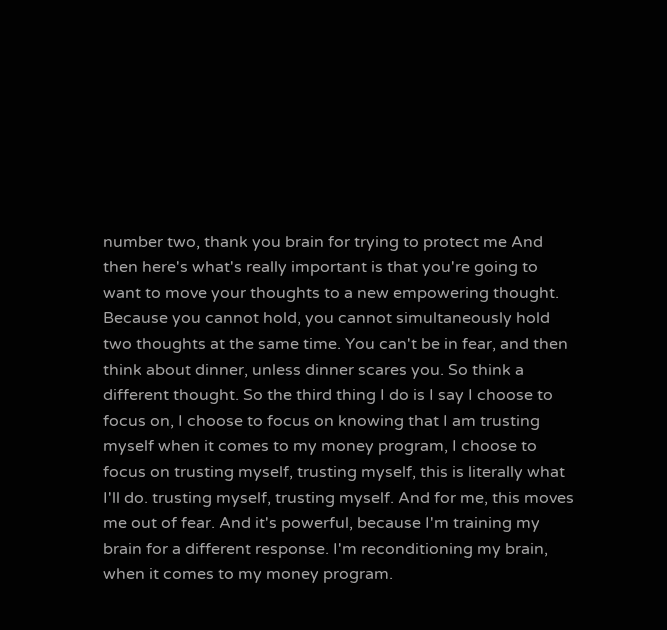number two, thank you brain for trying to protect me And then here's what's really important is that you're going to want to move your thoughts to a new empowering thought. Because you cannot hold, you cannot simultaneously hold two thoughts at the same time. You can't be in fear, and then think about dinner, unless dinner scares you. So think a different thought. So the third thing I do is I say I choose to focus on, I choose to focus on knowing that I am trusting myself when it comes to my money program, I choose to focus on trusting myself, trusting myself, this is literally what I'll do. trusting myself, trusting myself. And for me, this moves me out of fear. And it's powerful, because I'm training my brain for a different response. I'm reconditioning my brain, when it comes to my money program.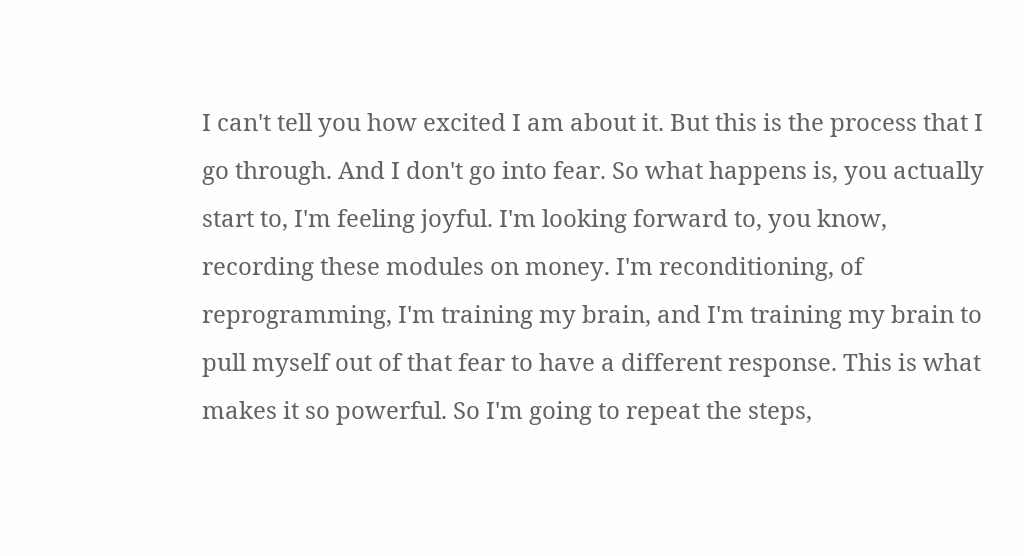I can't tell you how excited I am about it. But this is the process that I go through. And I don't go into fear. So what happens is, you actually start to, I'm feeling joyful. I'm looking forward to, you know, recording these modules on money. I'm reconditioning, of reprogramming, I'm training my brain, and I'm training my brain to pull myself out of that fear to have a different response. This is what makes it so powerful. So I'm going to repeat the steps,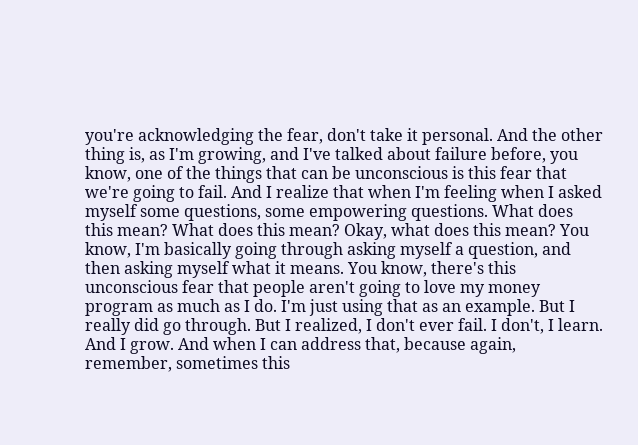you're acknowledging the fear, don't take it personal. And the other thing is, as I'm growing, and I've talked about failure before, you know, one of the things that can be unconscious is this fear that we're going to fail. And I realize that when I'm feeling when I asked myself some questions, some empowering questions. What does this mean? What does this mean? Okay, what does this mean? You know, I'm basically going through asking myself a question, and then asking myself what it means. You know, there's this unconscious fear that people aren't going to love my money program as much as I do. I'm just using that as an example. But I really did go through. But I realized, I don't ever fail. I don't, I learn. And I grow. And when I can address that, because again, remember, sometimes this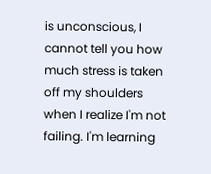is unconscious, I cannot tell you how much stress is taken off my shoulders when I realize I'm not failing. I'm learning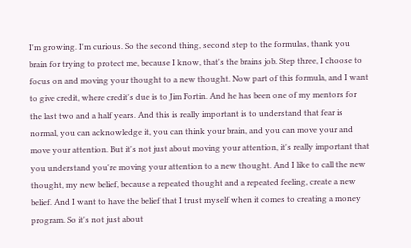I'm growing. I'm curious. So the second thing, second step to the formulas, thank you brain for trying to protect me, because I know, that's the brains job. Step three, I choose to focus on and moving your thought to a new thought. Now part of this formula, and I want to give credit, where credit's due is to Jim Fortin. And he has been one of my mentors for the last two and a half years. And this is really important is to understand that fear is normal, you can acknowledge it, you can think your brain, and you can move your and move your attention. But it's not just about moving your attention, it's really important that you understand you're moving your attention to a new thought. And I like to call the new thought, my new belief, because a repeated thought and a repeated feeling, create a new belief. And I want to have the belief that I trust myself when it comes to creating a money program. So it's not just about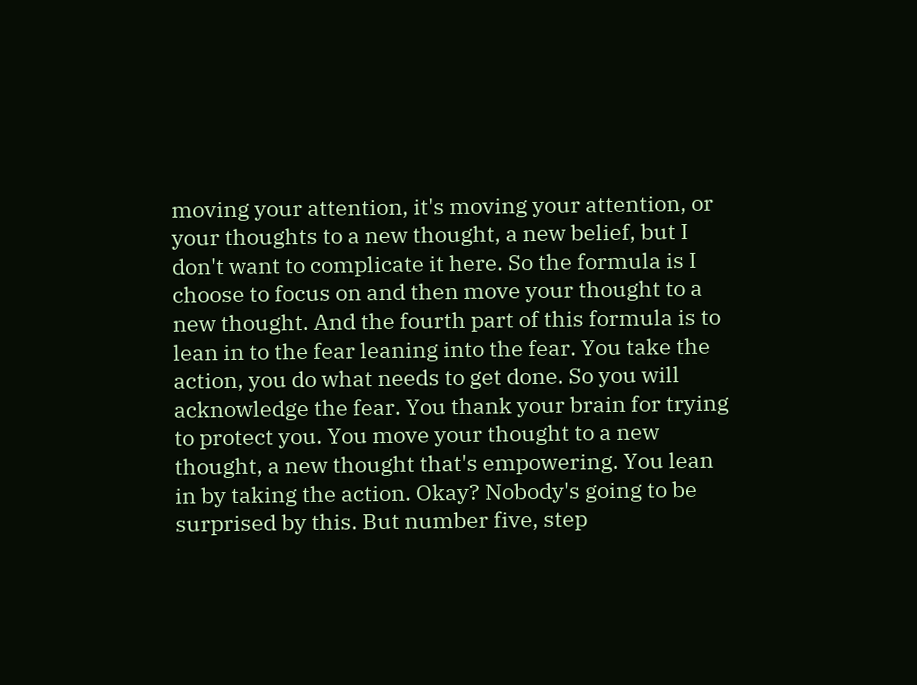moving your attention, it's moving your attention, or your thoughts to a new thought, a new belief, but I don't want to complicate it here. So the formula is I choose to focus on and then move your thought to a new thought. And the fourth part of this formula is to lean in to the fear leaning into the fear. You take the action, you do what needs to get done. So you will acknowledge the fear. You thank your brain for trying to protect you. You move your thought to a new thought, a new thought that's empowering. You lean in by taking the action. Okay? Nobody's going to be surprised by this. But number five, step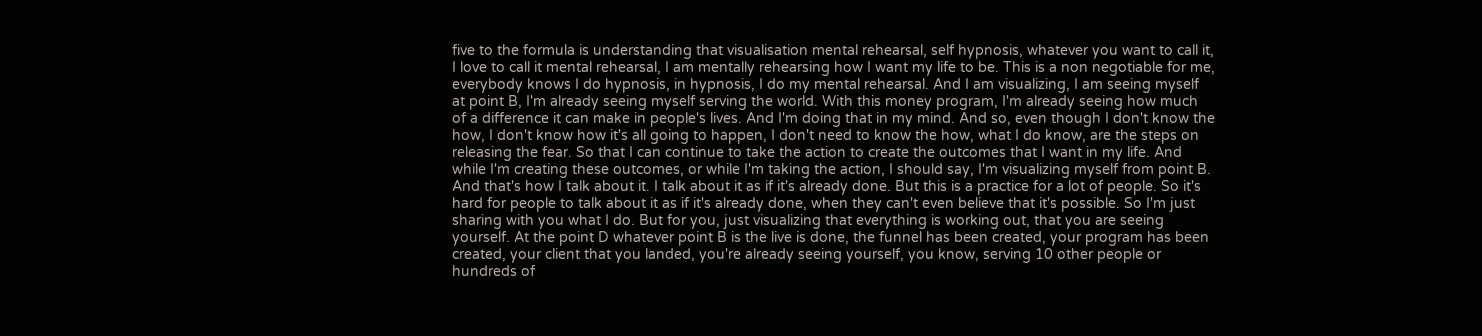five to the formula is understanding that visualisation mental rehearsal, self hypnosis, whatever you want to call it, I love to call it mental rehearsal, I am mentally rehearsing how I want my life to be. This is a non negotiable for me, everybody knows I do hypnosis, in hypnosis, I do my mental rehearsal. And I am visualizing, I am seeing myself at point B, I'm already seeing myself serving the world. With this money program, I'm already seeing how much of a difference it can make in people's lives. And I'm doing that in my mind. And so, even though I don't know the how, I don't know how it's all going to happen, I don't need to know the how, what I do know, are the steps on releasing the fear. So that I can continue to take the action to create the outcomes that I want in my life. And while I'm creating these outcomes, or while I'm taking the action, I should say, I'm visualizing myself from point B. And that's how I talk about it. I talk about it as if it's already done. But this is a practice for a lot of people. So it's hard for people to talk about it as if it's already done, when they can't even believe that it's possible. So I'm just sharing with you what I do. But for you, just visualizing that everything is working out, that you are seeing yourself. At the point D whatever point B is the live is done, the funnel has been created, your program has been created, your client that you landed, you're already seeing yourself, you know, serving 10 other people or hundreds of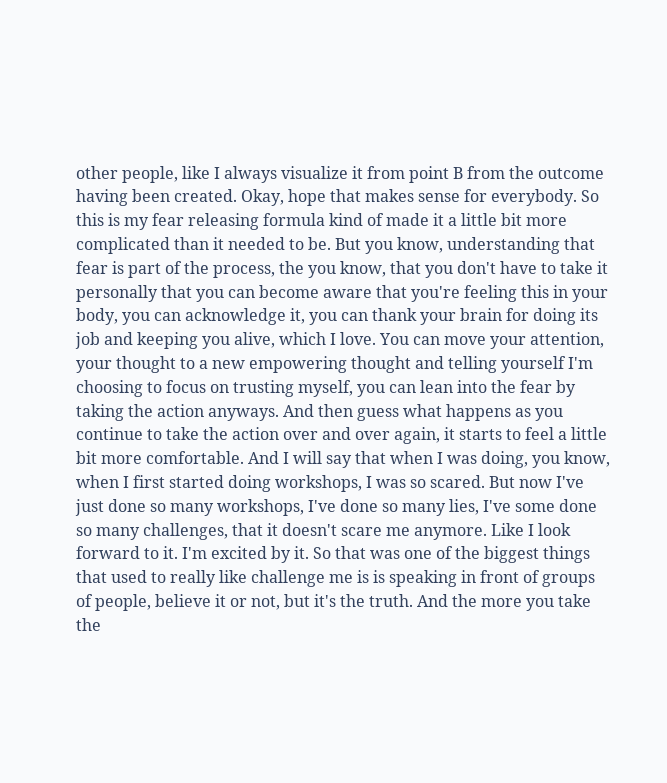other people, like I always visualize it from point B from the outcome having been created. Okay, hope that makes sense for everybody. So this is my fear releasing formula kind of made it a little bit more complicated than it needed to be. But you know, understanding that fear is part of the process, the you know, that you don't have to take it personally that you can become aware that you're feeling this in your body, you can acknowledge it, you can thank your brain for doing its job and keeping you alive, which I love. You can move your attention, your thought to a new empowering thought and telling yourself I'm choosing to focus on trusting myself, you can lean into the fear by taking the action anyways. And then guess what happens as you continue to take the action over and over again, it starts to feel a little bit more comfortable. And I will say that when I was doing, you know, when I first started doing workshops, I was so scared. But now I've just done so many workshops, I've done so many lies, I've some done so many challenges, that it doesn't scare me anymore. Like I look forward to it. I'm excited by it. So that was one of the biggest things that used to really like challenge me is is speaking in front of groups of people, believe it or not, but it's the truth. And the more you take the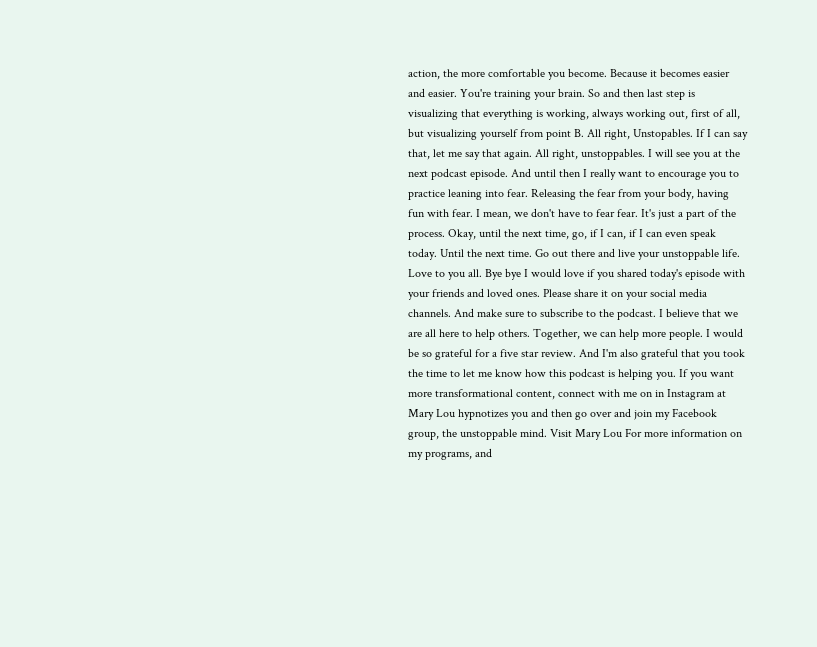action, the more comfortable you become. Because it becomes easier and easier. You're training your brain. So and then last step is visualizing that everything is working, always working out, first of all, but visualizing yourself from point B. All right, Unstopables. If I can say that, let me say that again. All right, unstoppables. I will see you at the next podcast episode. And until then I really want to encourage you to practice leaning into fear. Releasing the fear from your body, having fun with fear. I mean, we don't have to fear fear. It's just a part of the process. Okay, until the next time, go, if I can, if I can even speak today. Until the next time. Go out there and live your unstoppable life. Love to you all. Bye bye I would love if you shared today's episode with your friends and loved ones. Please share it on your social media channels. And make sure to subscribe to the podcast. I believe that we are all here to help others. Together, we can help more people. I would be so grateful for a five star review. And I'm also grateful that you took the time to let me know how this podcast is helping you. If you want more transformational content, connect with me on in Instagram at Mary Lou hypnotizes you and then go over and join my Facebook group, the unstoppable mind. Visit Mary Lou For more information on my programs, and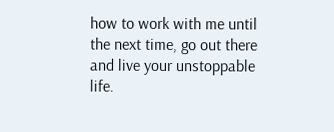how to work with me until the next time, go out there and live your unstoppable life.